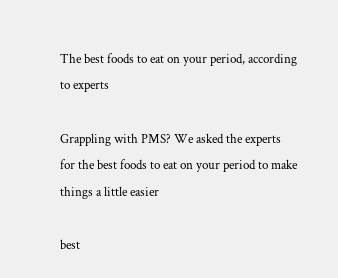The best foods to eat on your period, according to experts

Grappling with PMS? We asked the experts for the best foods to eat on your period to make things a little easier

best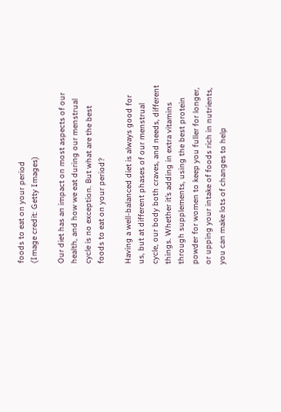foods to eat on your period
(Image credit: Getty Images)

Our diet has an impact on most aspects of our health, and how we eat during our menstrual cycle is no exception. But what are the best foods to eat on your period?

Having a well-balanced diet is always good for us, but at different phases of our menstrual cycle, our body both craves, and needs, different things. Whether it’s adding in extra vitamins through supplements, using the best protein powder for women to keep you fuller for longer, or upping your intake of foods rich in nutrients, you can make lots of changes to help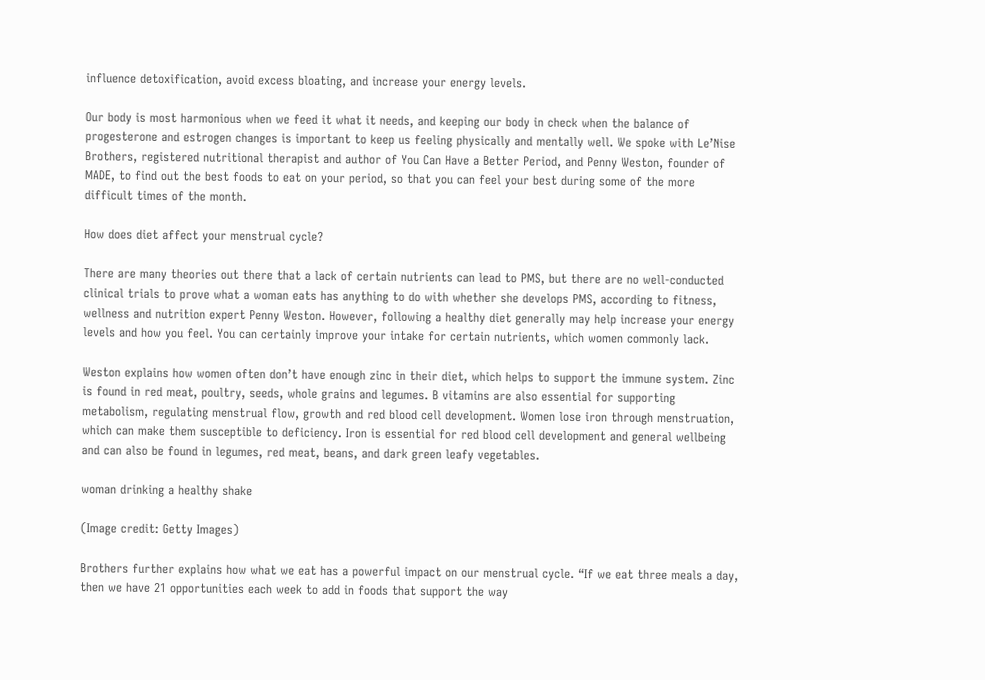influence detoxification, avoid excess bloating, and increase your energy levels.

Our body is most harmonious when we feed it what it needs, and keeping our body in check when the balance of progesterone and estrogen changes is important to keep us feeling physically and mentally well. We spoke with Le’Nise Brothers, registered nutritional therapist and author of You Can Have a Better Period, and Penny Weston, founder of MADE, to find out the best foods to eat on your period, so that you can feel your best during some of the more difficult times of the month.

How does diet affect your menstrual cycle?

There are many theories out there that a lack of certain nutrients can lead to PMS, but there are no well-conducted clinical trials to prove what a woman eats has anything to do with whether she develops PMS, according to fitness, wellness and nutrition expert Penny Weston. However, following a healthy diet generally may help increase your energy levels and how you feel. You can certainly improve your intake for certain nutrients, which women commonly lack.

Weston explains how women often don’t have enough zinc in their diet, which helps to support the immune system. Zinc is found in red meat, poultry, seeds, whole grains and legumes. B vitamins are also essential for supporting metabolism, regulating menstrual flow, growth and red blood cell development. Women lose iron through menstruation, which can make them susceptible to deficiency. Iron is essential for red blood cell development and general wellbeing and can also be found in legumes, red meat, beans, and dark green leafy vegetables.

woman drinking a healthy shake

(Image credit: Getty Images)

Brothers further explains how what we eat has a powerful impact on our menstrual cycle. “If we eat three meals a day, then we have 21 opportunities each week to add in foods that support the way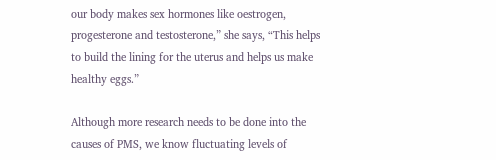our body makes sex hormones like oestrogen, progesterone and testosterone,” she says, “This helps to build the lining for the uterus and helps us make healthy eggs.”

Although more research needs to be done into the causes of PMS, we know fluctuating levels of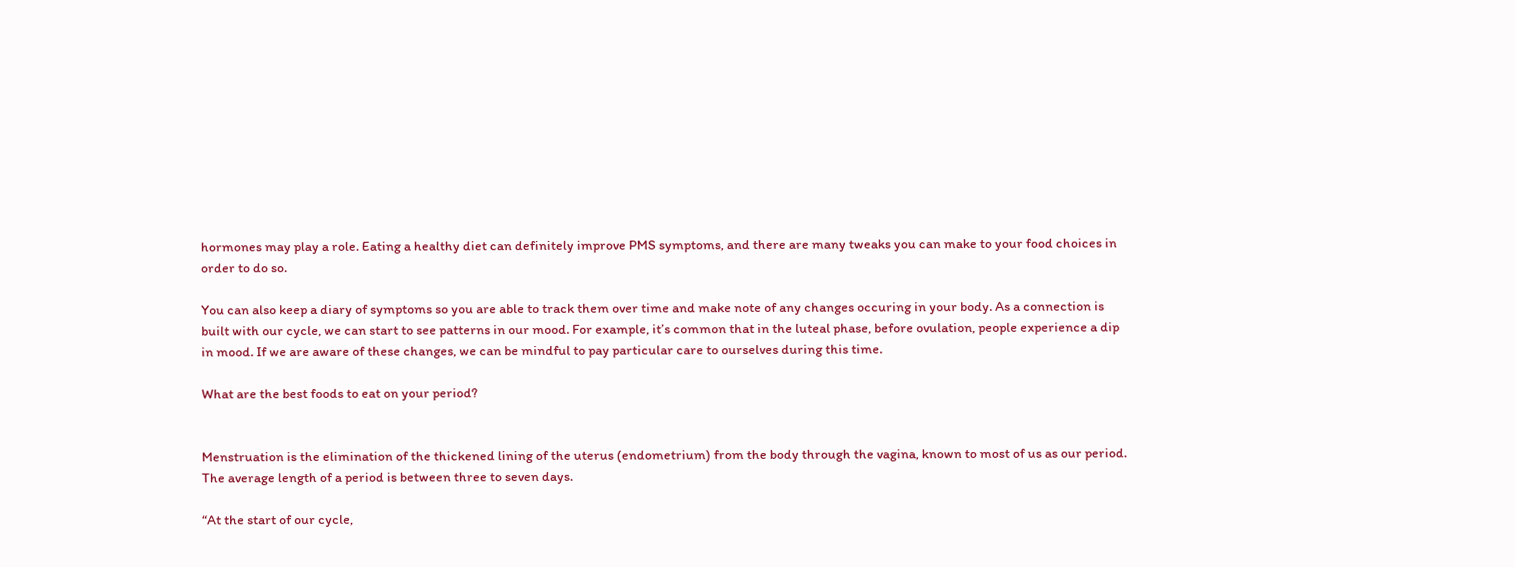hormones may play a role. Eating a healthy diet can definitely improve PMS symptoms, and there are many tweaks you can make to your food choices in order to do so.

You can also keep a diary of symptoms so you are able to track them over time and make note of any changes occuring in your body. As a connection is built with our cycle, we can start to see patterns in our mood. For example, it’s common that in the luteal phase, before ovulation, people experience a dip in mood. If we are aware of these changes, we can be mindful to pay particular care to ourselves during this time.

What are the best foods to eat on your period?


Menstruation is the elimination of the thickened lining of the uterus (endometrium) from the body through the vagina, known to most of us as our period. The average length of a period is between three to seven days.

“At the start of our cycle,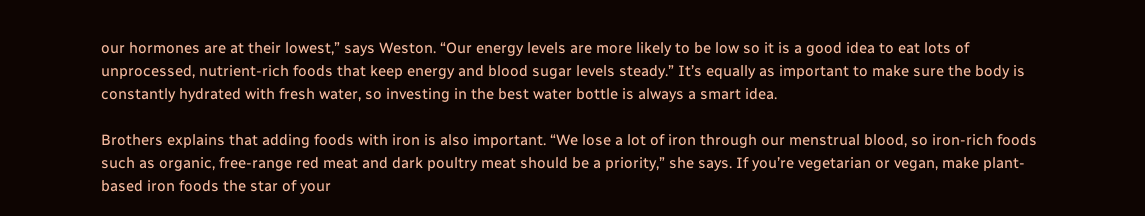our hormones are at their lowest,” says Weston. “Our energy levels are more likely to be low so it is a good idea to eat lots of unprocessed, nutrient-rich foods that keep energy and blood sugar levels steady.” It’s equally as important to make sure the body is constantly hydrated with fresh water, so investing in the best water bottle is always a smart idea.

Brothers explains that adding foods with iron is also important. “We lose a lot of iron through our menstrual blood, so iron-rich foods such as organic, free-range red meat and dark poultry meat should be a priority,” she says. If you’re vegetarian or vegan, make plant-based iron foods the star of your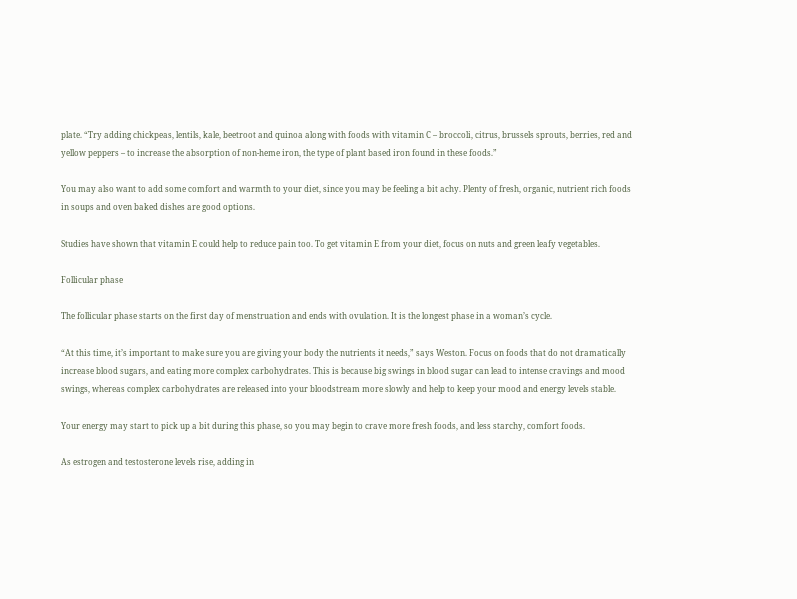plate. “Try adding chickpeas, lentils, kale, beetroot and quinoa along with foods with vitamin C – broccoli, citrus, brussels sprouts, berries, red and yellow peppers – to increase the absorption of non-heme iron, the type of plant based iron found in these foods.”

You may also want to add some comfort and warmth to your diet, since you may be feeling a bit achy. Plenty of fresh, organic, nutrient rich foods in soups and oven baked dishes are good options.

Studies have shown that vitamin E could help to reduce pain too. To get vitamin E from your diet, focus on nuts and green leafy vegetables.

Follicular phase

The follicular phase starts on the first day of menstruation and ends with ovulation. It is the longest phase in a woman’s cycle.

“At this time, it’s important to make sure you are giving your body the nutrients it needs,” says Weston. Focus on foods that do not dramatically increase blood sugars, and eating more complex carbohydrates. This is because big swings in blood sugar can lead to intense cravings and mood swings, whereas complex carbohydrates are released into your bloodstream more slowly and help to keep your mood and energy levels stable.

Your energy may start to pick up a bit during this phase, so you may begin to crave more fresh foods, and less starchy, comfort foods.

As estrogen and testosterone levels rise, adding in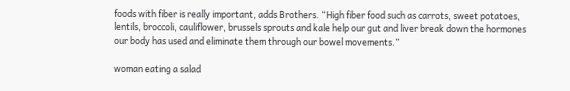foods with fiber is really important, adds Brothers. “High fiber food such as carrots, sweet potatoes, lentils, broccoli, cauliflower, brussels sprouts and kale help our gut and liver break down the hormones our body has used and eliminate them through our bowel movements.”

woman eating a salad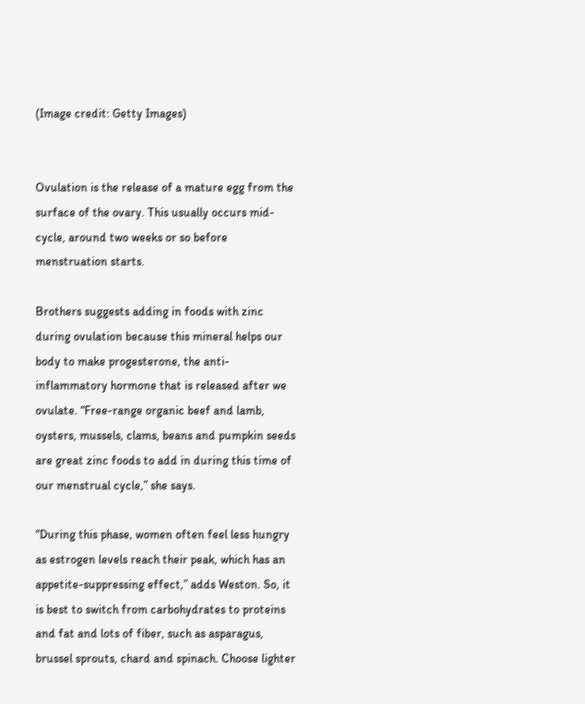(Image credit: Getty Images)


Ovulation is the release of a mature egg from the surface of the ovary. This usually occurs mid-cycle, around two weeks or so before menstruation starts.

Brothers suggests adding in foods with zinc during ovulation because this mineral helps our body to make progesterone, the anti-inflammatory hormone that is released after we ovulate. “Free-range organic beef and lamb, oysters, mussels, clams, beans and pumpkin seeds are great zinc foods to add in during this time of our menstrual cycle,” she says.

“During this phase, women often feel less hungry as estrogen levels reach their peak, which has an appetite-suppressing effect,” adds Weston. So, it is best to switch from carbohydrates to proteins and fat and lots of fiber, such as asparagus, brussel sprouts, chard and spinach. Choose lighter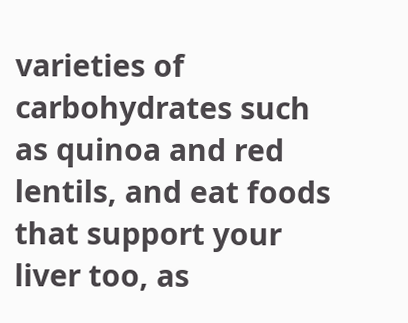varieties of carbohydrates such as quinoa and red lentils, and eat foods that support your liver too, as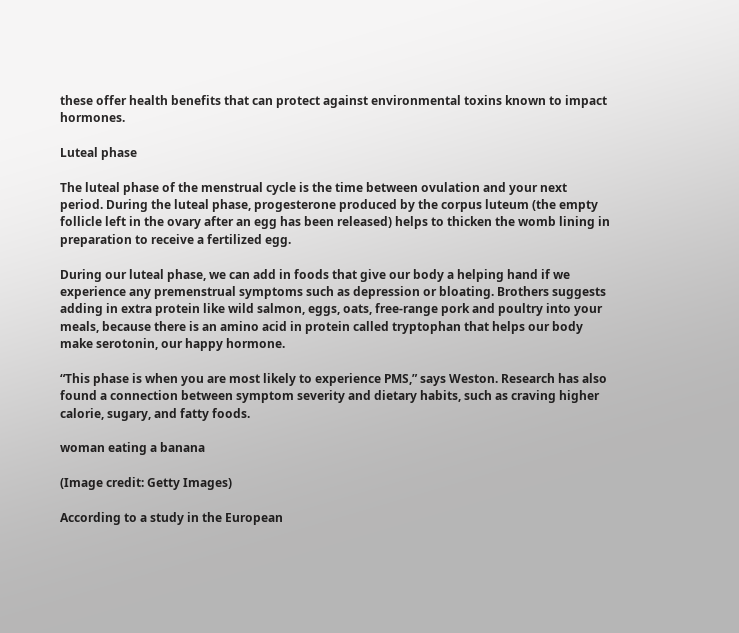these offer health benefits that can protect against environmental toxins known to impact hormones.

Luteal phase

The luteal phase of the menstrual cycle is the time between ovulation and your next period. During the luteal phase, progesterone produced by the corpus luteum (the empty follicle left in the ovary after an egg has been released) helps to thicken the womb lining in preparation to receive a fertilized egg.

During our luteal phase, we can add in foods that give our body a helping hand if we experience any premenstrual symptoms such as depression or bloating. Brothers suggests adding in extra protein like wild salmon, eggs, oats, free-range pork and poultry into your meals, because there is an amino acid in protein called tryptophan that helps our body make serotonin, our happy hormone.

“This phase is when you are most likely to experience PMS,” says Weston. Research has also found a connection between symptom severity and dietary habits, such as craving higher calorie, sugary, and fatty foods.

woman eating a banana

(Image credit: Getty Images)

According to a study in the European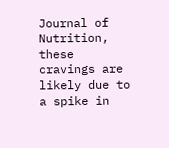Journal of Nutrition, these cravings are likely due to a spike in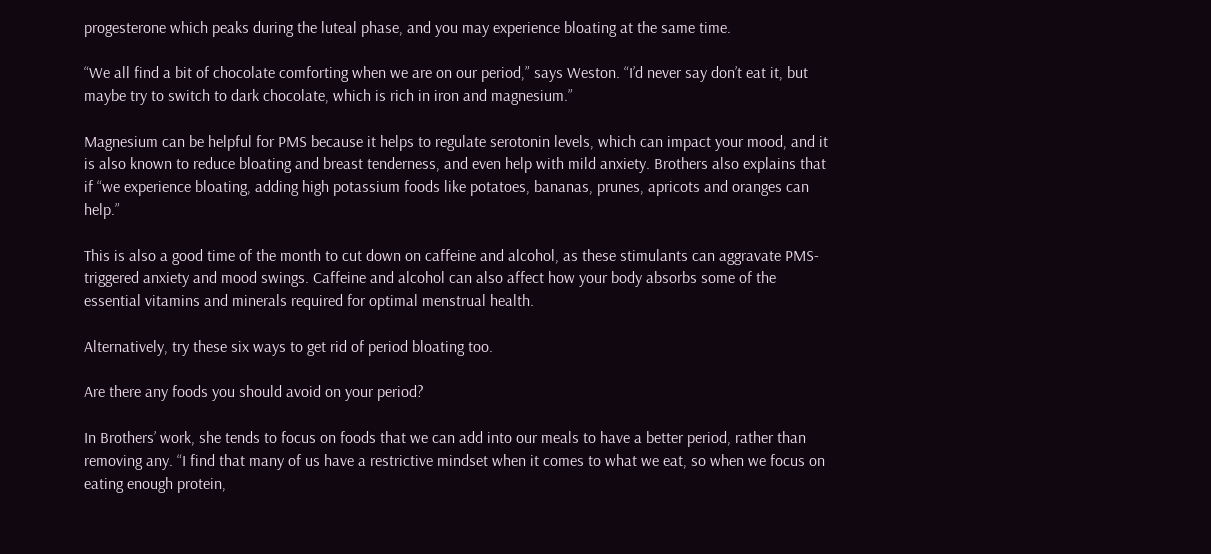progesterone which peaks during the luteal phase, and you may experience bloating at the same time.

“We all find a bit of chocolate comforting when we are on our period,” says Weston. “I’d never say don’t eat it, but maybe try to switch to dark chocolate, which is rich in iron and magnesium.”

Magnesium can be helpful for PMS because it helps to regulate serotonin levels, which can impact your mood, and it is also known to reduce bloating and breast tenderness, and even help with mild anxiety. Brothers also explains that if “we experience bloating, adding high potassium foods like potatoes, bananas, prunes, apricots and oranges can help.”

This is also a good time of the month to cut down on caffeine and alcohol, as these stimulants can aggravate PMS- triggered anxiety and mood swings. Caffeine and alcohol can also affect how your body absorbs some of the essential vitamins and minerals required for optimal menstrual health.

Alternatively, try these six ways to get rid of period bloating too.

Are there any foods you should avoid on your period?

In Brothers’ work, she tends to focus on foods that we can add into our meals to have a better period, rather than removing any. “I find that many of us have a restrictive mindset when it comes to what we eat, so when we focus on eating enough protein,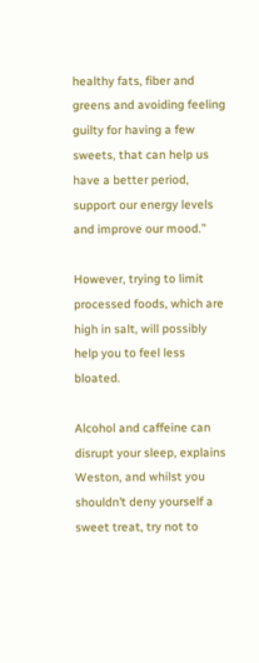healthy fats, fiber and greens and avoiding feeling guilty for having a few sweets, that can help us have a better period, support our energy levels and improve our mood.”

However, trying to limit processed foods, which are high in salt, will possibly help you to feel less bloated.

Alcohol and caffeine can disrupt your sleep, explains Weston, and whilst you shouldn’t deny yourself a sweet treat, try not to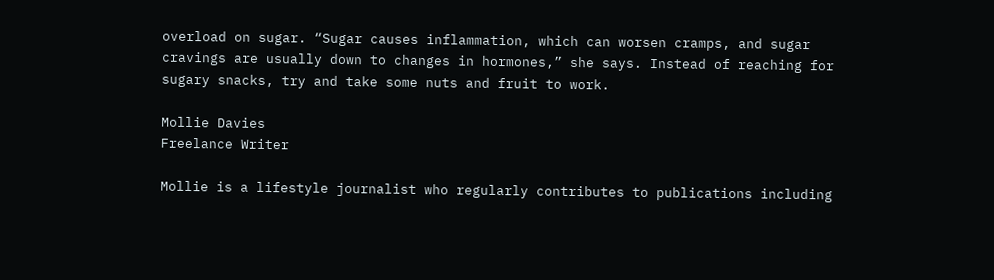overload on sugar. “Sugar causes inflammation, which can worsen cramps, and sugar cravings are usually down to changes in hormones,” she says. Instead of reaching for sugary snacks, try and take some nuts and fruit to work.

Mollie Davies
Freelance Writer

Mollie is a lifestyle journalist who regularly contributes to publications including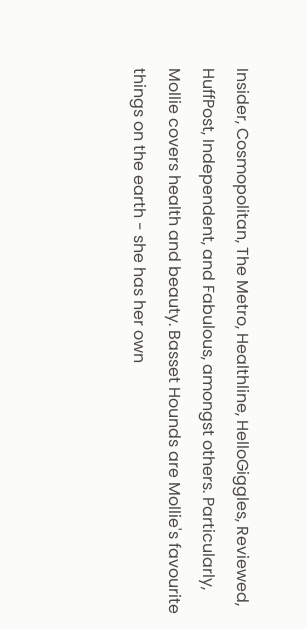Insider, Cosmopolitan, The Metro, Healthline, HelloGiggles, Reviewed, HuffPost, Independent, and Fabulous, amongst others. Particularly, Mollie covers health and beauty. Basset Hounds are Mollie's favourite things on the earth - she has her own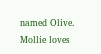named Olive. Mollie loves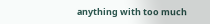anything with too much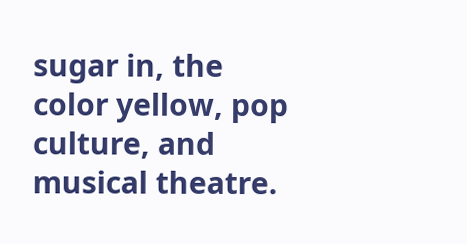sugar in, the color yellow, pop culture, and musical theatre.